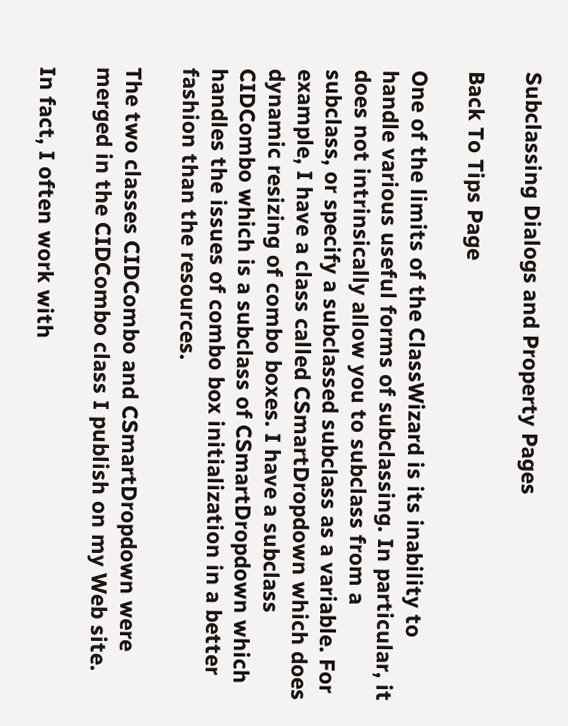Subclassing Dialogs and Property Pages

Back To Tips Page

One of the limits of the ClassWizard is its inability to handle various useful forms of subclassing. In particular, it does not intrinsically allow you to subclass from a subclass, or specify a subclassed subclass as a variable. For example, I have a class called CSmartDropdown which does dynamic resizing of combo boxes. I have a subclass CIDCombo which is a subclass of CSmartDropdown which handles the issues of combo box initialization in a better fashion than the resources.

The two classes CIDCombo and CSmartDropdown were merged in the CIDCombo class I publish on my Web site.

In fact, I often work with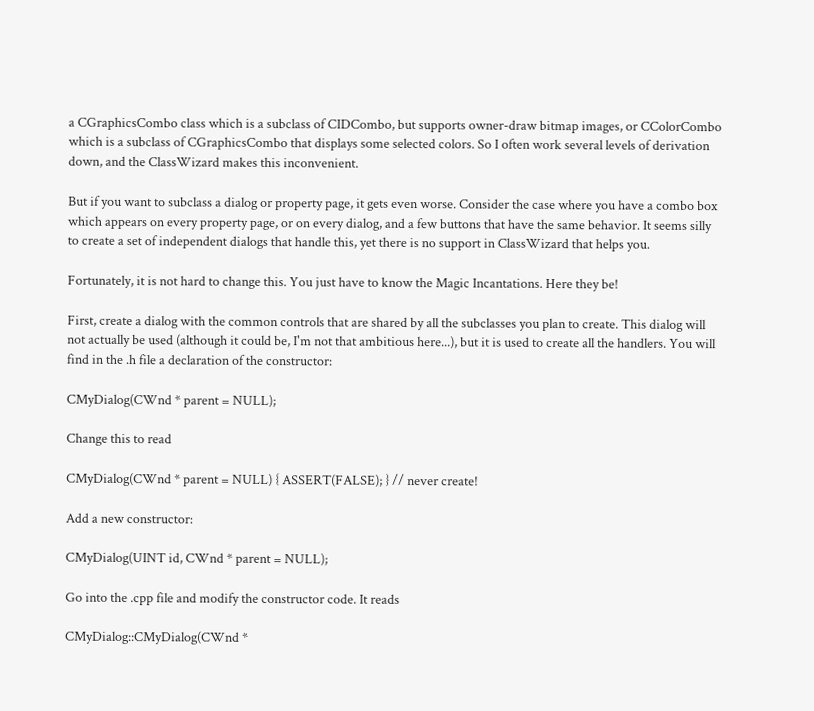a CGraphicsCombo class which is a subclass of CIDCombo, but supports owner-draw bitmap images, or CColorCombo which is a subclass of CGraphicsCombo that displays some selected colors. So I often work several levels of derivation down, and the ClassWizard makes this inconvenient.

But if you want to subclass a dialog or property page, it gets even worse. Consider the case where you have a combo box which appears on every property page, or on every dialog, and a few buttons that have the same behavior. It seems silly to create a set of independent dialogs that handle this, yet there is no support in ClassWizard that helps you.

Fortunately, it is not hard to change this. You just have to know the Magic Incantations. Here they be!

First, create a dialog with the common controls that are shared by all the subclasses you plan to create. This dialog will not actually be used (although it could be, I'm not that ambitious here...), but it is used to create all the handlers. You will find in the .h file a declaration of the constructor:

CMyDialog(CWnd * parent = NULL);

Change this to read

CMyDialog(CWnd * parent = NULL) { ASSERT(FALSE); } // never create!

Add a new constructor:

CMyDialog(UINT id, CWnd * parent = NULL);

Go into the .cpp file and modify the constructor code. It reads

CMyDialog::CMyDialog(CWnd *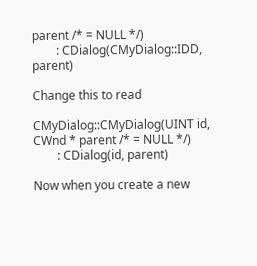parent /* = NULL */)
        : CDialog(CMyDialog::IDD, parent)

Change this to read

CMyDialog::CMyDialog(UINT id, CWnd * parent /* = NULL */)
        : CDialog(id, parent)

Now when you create a new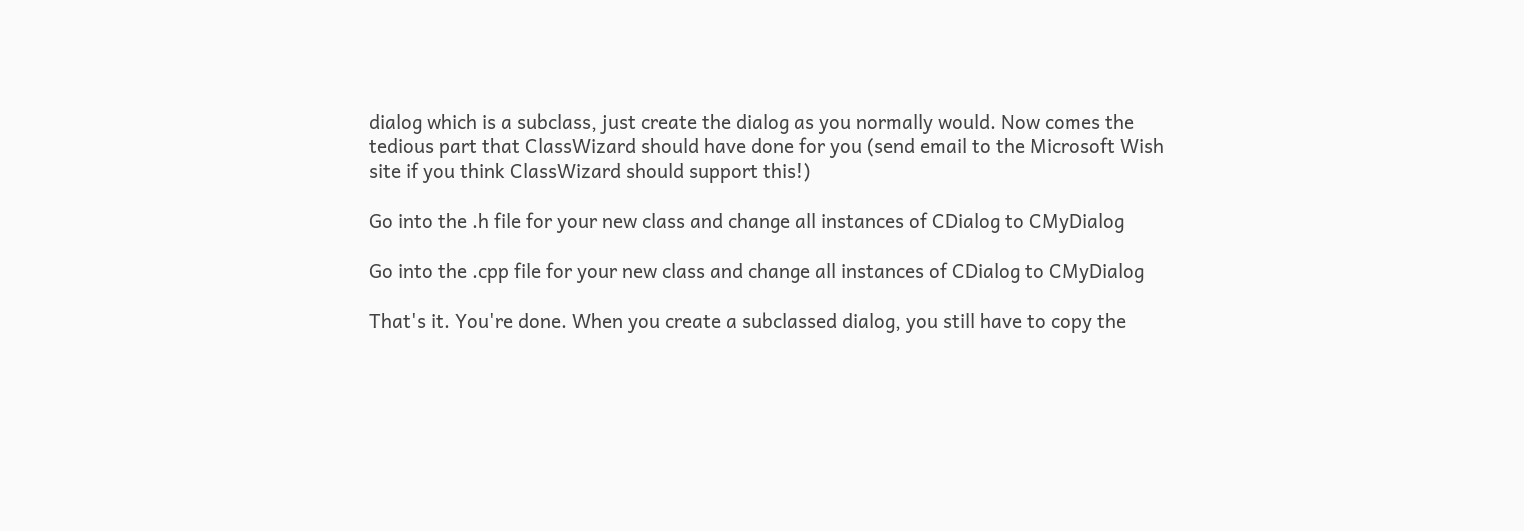dialog which is a subclass, just create the dialog as you normally would. Now comes the tedious part that ClassWizard should have done for you (send email to the Microsoft Wish site if you think ClassWizard should support this!)

Go into the .h file for your new class and change all instances of CDialog to CMyDialog

Go into the .cpp file for your new class and change all instances of CDialog to CMyDialog

That's it. You're done. When you create a subclassed dialog, you still have to copy the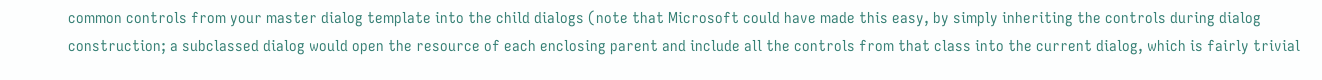common controls from your master dialog template into the child dialogs (note that Microsoft could have made this easy, by simply inheriting the controls during dialog construction; a subclassed dialog would open the resource of each enclosing parent and include all the controls from that class into the current dialog, which is fairly trivial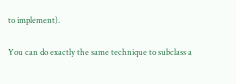to implement).

You can do exactly the same technique to subclass a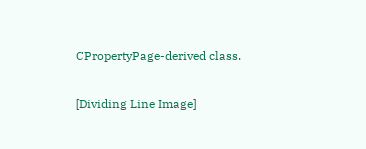CPropertyPage-derived class.

[Dividing Line Image]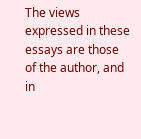The views expressed in these essays are those of the author, and in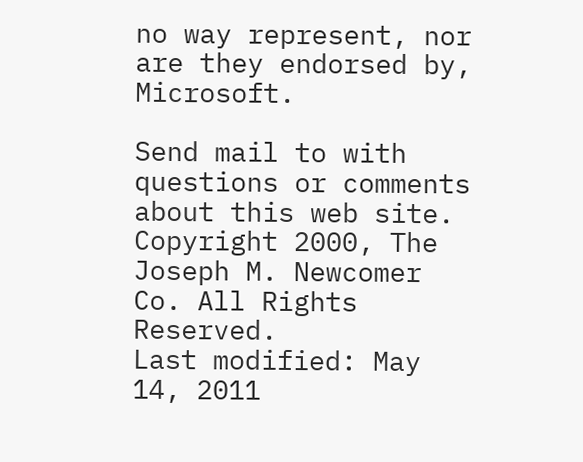no way represent, nor are they endorsed by, Microsoft.

Send mail to with questions or comments about this web site.
Copyright 2000, The Joseph M. Newcomer Co. All Rights Reserved.
Last modified: May 14, 2011